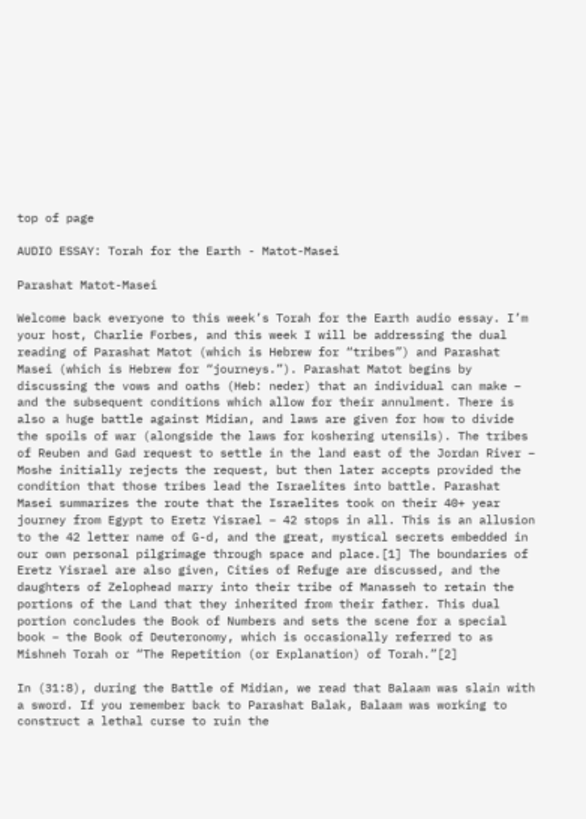top of page

AUDIO ESSAY: Torah for the Earth - Matot-Masei

Parashat Matot-Masei

Welcome back everyone to this week’s Torah for the Earth audio essay. I’m your host, Charlie Forbes, and this week I will be addressing the dual reading of Parashat Matot (which is Hebrew for “tribes”) and Parashat Masei (which is Hebrew for “journeys.”). Parashat Matot begins by discussing the vows and oaths (Heb: neder) that an individual can make – and the subsequent conditions which allow for their annulment. There is also a huge battle against Midian, and laws are given for how to divide the spoils of war (alongside the laws for koshering utensils). The tribes of Reuben and Gad request to settle in the land east of the Jordan River – Moshe initially rejects the request, but then later accepts provided the condition that those tribes lead the Israelites into battle. Parashat Masei summarizes the route that the Israelites took on their 40+ year journey from Egypt to Eretz Yisrael – 42 stops in all. This is an allusion to the 42 letter name of G-d, and the great, mystical secrets embedded in our own personal pilgrimage through space and place.[1] The boundaries of Eretz Yisrael are also given, Cities of Refuge are discussed, and the daughters of Zelophead marry into their tribe of Manasseh to retain the portions of the Land that they inherited from their father. This dual portion concludes the Book of Numbers and sets the scene for a special book – the Book of Deuteronomy, which is occasionally referred to as Mishneh Torah or “The Repetition (or Explanation) of Torah.”[2]

In (31:8), during the Battle of Midian, we read that Balaam was slain with a sword. If you remember back to Parashat Balak, Balaam was working to construct a lethal curse to ruin the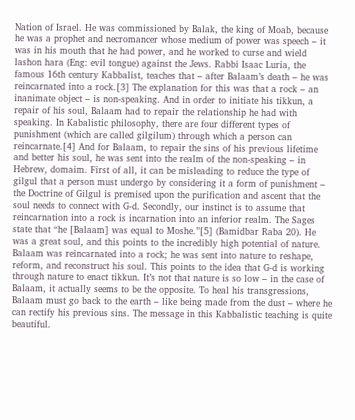Nation of Israel. He was commissioned by Balak, the king of Moab, because he was a prophet and necromancer whose medium of power was speech – it was in his mouth that he had power, and he worked to curse and wield lashon hara (Eng: evil tongue) against the Jews. Rabbi Isaac Luria, the famous 16th century Kabbalist, teaches that – after Balaam’s death – he was reincarnated into a rock.[3] The explanation for this was that a rock – an inanimate object – is non-speaking. And in order to initiate his tikkun, a repair of his soul, Balaam had to repair the relationship he had with speaking. In Kabalistic philosophy, there are four different types of punishment (which are called gilgilum) through which a person can reincarnate.[4] And for Balaam, to repair the sins of his previous lifetime and better his soul, he was sent into the realm of the non-speaking – in Hebrew, domaim. First of all, it can be misleading to reduce the type of gilgul that a person must undergo by considering it a form of punishment – the Doctrine of Gilgul is premised upon the purification and ascent that the soul needs to connect with G-d. Secondly, our instinct is to assume that reincarnation into a rock is incarnation into an inferior realm. The Sages state that “he [Balaam] was equal to Moshe.”[5] (Bamidbar Raba 20). He was a great soul, and this points to the incredibly high potential of nature. Balaam was reincarnated into a rock; he was sent into nature to reshape, reform, and reconstruct his soul. This points to the idea that G-d is working through nature to enact tikkun. It’s not that nature is so low – in the case of Balaam, it actually seems to be the opposite. To heal his transgressions, Balaam must go back to the earth – like being made from the dust – where he can rectify his previous sins. The message in this Kabbalistic teaching is quite beautiful.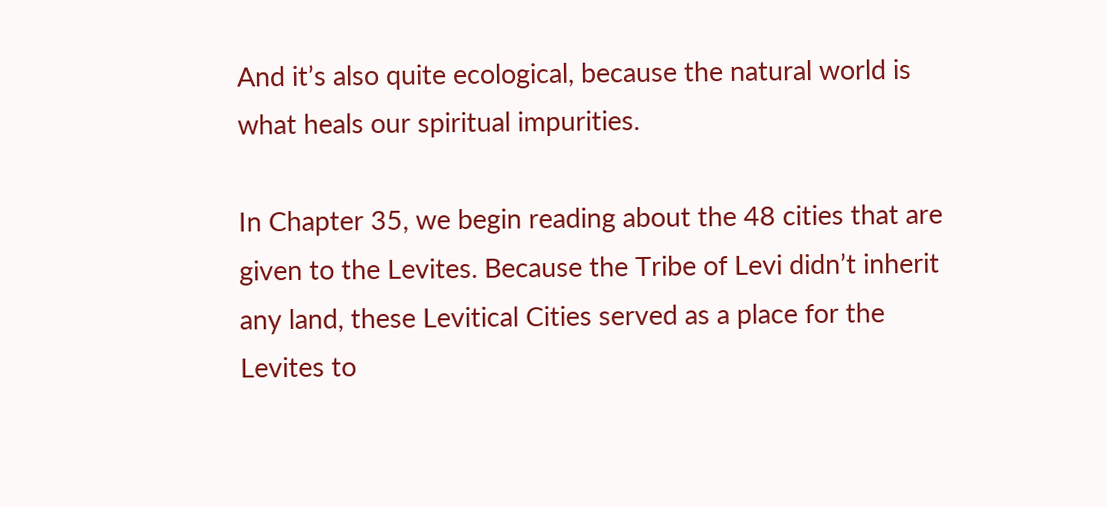And it’s also quite ecological, because the natural world is what heals our spiritual impurities.

In Chapter 35, we begin reading about the 48 cities that are given to the Levites. Because the Tribe of Levi didn’t inherit any land, these Levitical Cities served as a place for the Levites to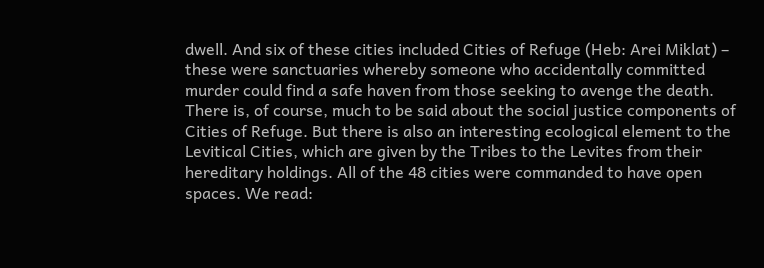dwell. And six of these cities included Cities of Refuge (Heb: Arei Miklat) – these were sanctuaries whereby someone who accidentally committed murder could find a safe haven from those seeking to avenge the death. There is, of course, much to be said about the social justice components of Cities of Refuge. But there is also an interesting ecological element to the Levitical Cities, which are given by the Tribes to the Levites from their hereditary holdings. All of the 48 cities were commanded to have open spaces. We read: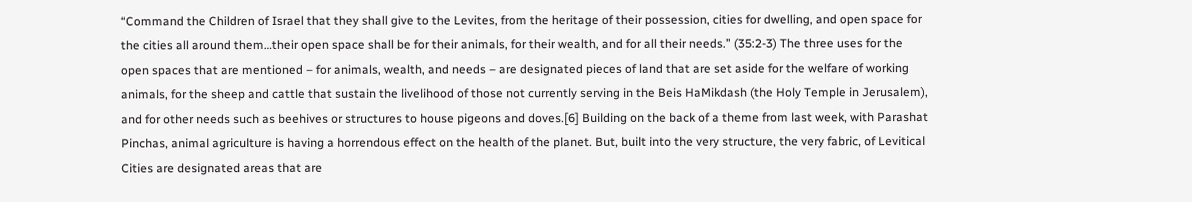“Command the Children of Israel that they shall give to the Levites, from the heritage of their possession, cities for dwelling, and open space for the cities all around them…their open space shall be for their animals, for their wealth, and for all their needs.” (35:2-3) The three uses for the open spaces that are mentioned – for animals, wealth, and needs – are designated pieces of land that are set aside for the welfare of working animals, for the sheep and cattle that sustain the livelihood of those not currently serving in the Beis HaMikdash (the Holy Temple in Jerusalem), and for other needs such as beehives or structures to house pigeons and doves.[6] Building on the back of a theme from last week, with Parashat Pinchas, animal agriculture is having a horrendous effect on the health of the planet. But, built into the very structure, the very fabric, of Levitical Cities are designated areas that are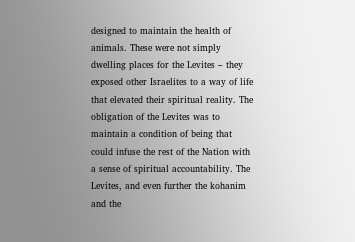designed to maintain the health of animals. These were not simply dwelling places for the Levites – they exposed other Israelites to a way of life that elevated their spiritual reality. The obligation of the Levites was to maintain a condition of being that could infuse the rest of the Nation with a sense of spiritual accountability. The Levites, and even further the kohanim and the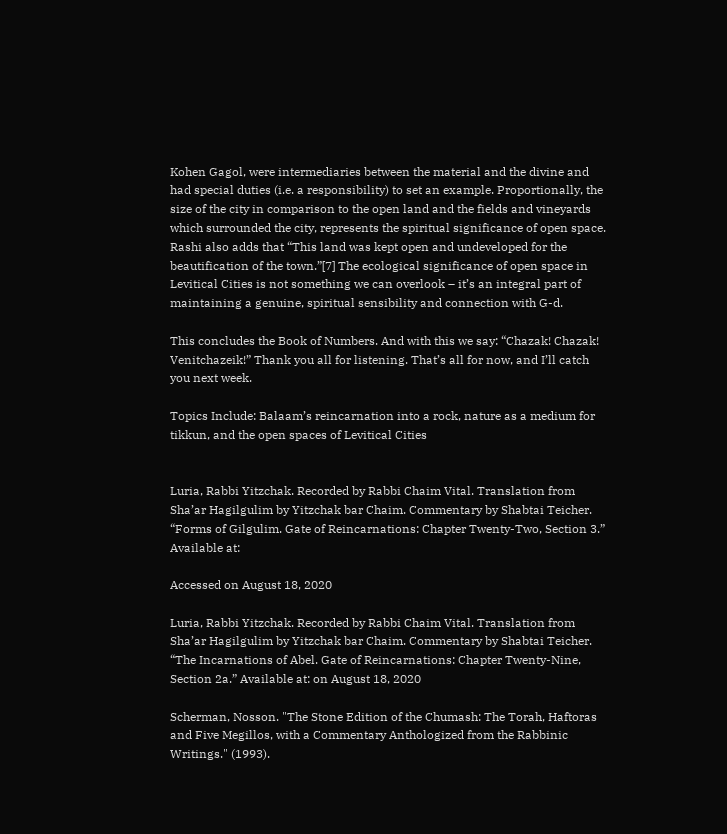Kohen Gagol, were intermediaries between the material and the divine and had special duties (i.e. a responsibility) to set an example. Proportionally, the size of the city in comparison to the open land and the fields and vineyards which surrounded the city, represents the spiritual significance of open space. Rashi also adds that “This land was kept open and undeveloped for the beautification of the town.”[7] The ecological significance of open space in Levitical Cities is not something we can overlook – it’s an integral part of maintaining a genuine, spiritual sensibility and connection with G-d.

This concludes the Book of Numbers. And with this we say: “Chazak! Chazak! Venitchazeik!” Thank you all for listening. That’s all for now, and I’ll catch you next week.

Topics Include: Balaam’s reincarnation into a rock, nature as a medium for tikkun, and the open spaces of Levitical Cities


Luria, Rabbi Yitzchak. Recorded by Rabbi Chaim Vital. Translation from Sha’ar Hagilgulim by Yitzchak bar Chaim. Commentary by Shabtai Teicher. “Forms of Gilgulim. Gate of Reincarnations: Chapter Twenty-Two, Section 3.” Available at:

Accessed on August 18, 2020

Luria, Rabbi Yitzchak. Recorded by Rabbi Chaim Vital. Translation from Sha’ar Hagilgulim by Yitzchak bar Chaim. Commentary by Shabtai Teicher. “The Incarnations of Abel. Gate of Reincarnations: Chapter Twenty-Nine, Section 2a.” Available at: on August 18, 2020

Scherman, Nosson. "The Stone Edition of the Chumash: The Torah, Haftoras and Five Megillos, with a Commentary Anthologized from the Rabbinic Writings." (1993).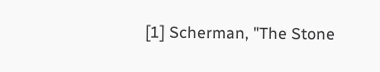[1] Scherman, "The Stone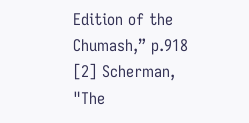Edition of the Chumash,” p.918 [2] Scherman, "The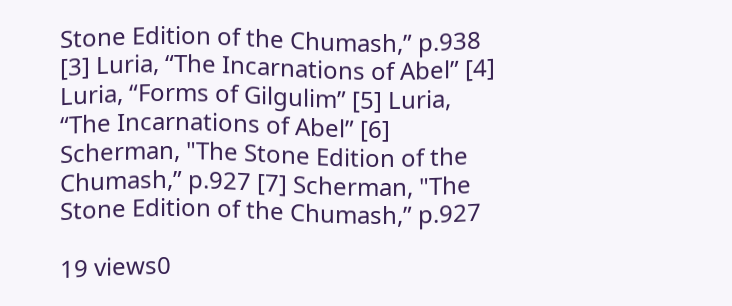Stone Edition of the Chumash,” p.938 [3] Luria, “The Incarnations of Abel” [4] Luria, “Forms of Gilgulim” [5] Luria, “The Incarnations of Abel” [6] Scherman, "The Stone Edition of the Chumash,” p.927 [7] Scherman, "The Stone Edition of the Chumash,” p.927

19 views0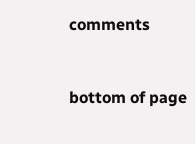comments


bottom of page